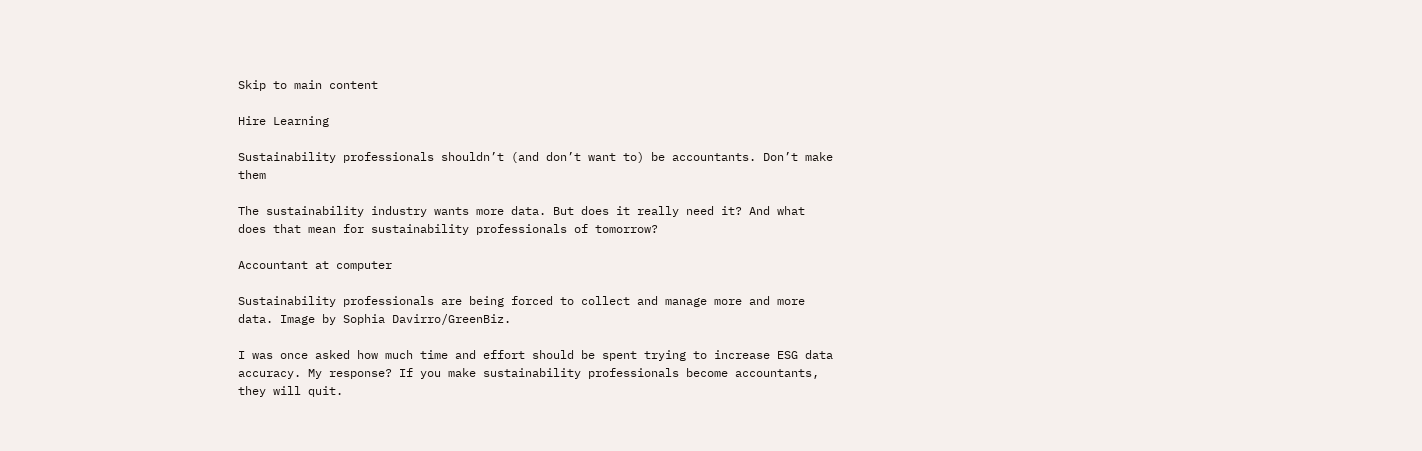Skip to main content

Hire Learning

Sustainability professionals shouldn’t (and don’t want to) be accountants. Don’t make them

The sustainability industry wants more data. But does it really need it? And what does that mean for sustainability professionals of tomorrow?

Accountant at computer

Sustainability professionals are being forced to collect and manage more and more data. Image by Sophia Davirro/GreenBiz.

I was once asked how much time and effort should be spent trying to increase ESG data accuracy. My response? If you make sustainability professionals become accountants, they will quit.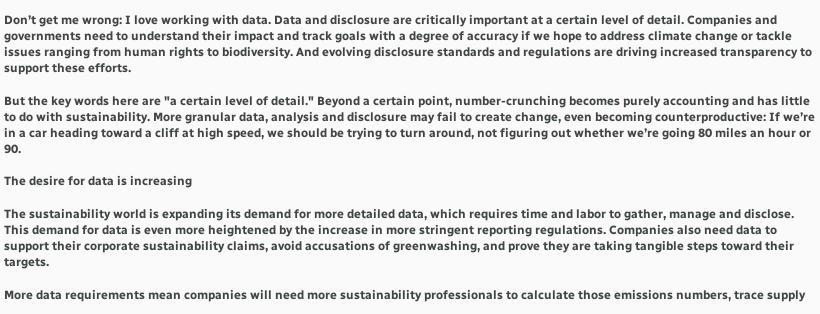Don’t get me wrong: I love working with data. Data and disclosure are critically important at a certain level of detail. Companies and governments need to understand their impact and track goals with a degree of accuracy if we hope to address climate change or tackle issues ranging from human rights to biodiversity. And evolving disclosure standards and regulations are driving increased transparency to support these efforts.

But the key words here are "a certain level of detail." Beyond a certain point, number-crunching becomes purely accounting and has little to do with sustainability. More granular data, analysis and disclosure may fail to create change, even becoming counterproductive: If we’re in a car heading toward a cliff at high speed, we should be trying to turn around, not figuring out whether we’re going 80 miles an hour or 90.

The desire for data is increasing

The sustainability world is expanding its demand for more detailed data, which requires time and labor to gather, manage and disclose. This demand for data is even more heightened by the increase in more stringent reporting regulations. Companies also need data to support their corporate sustainability claims, avoid accusations of greenwashing, and prove they are taking tangible steps toward their targets.

More data requirements mean companies will need more sustainability professionals to calculate those emissions numbers, trace supply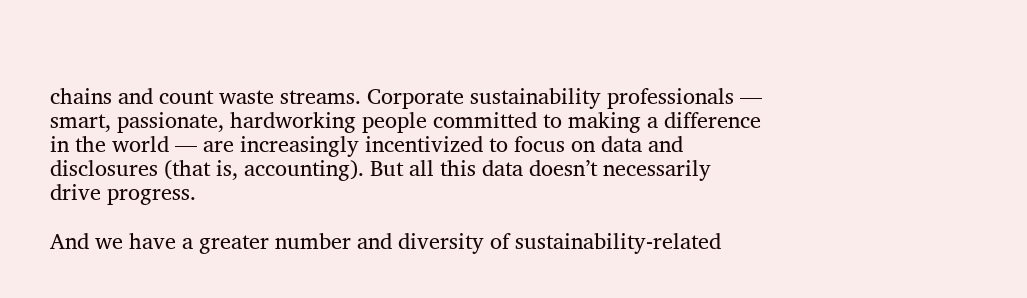chains and count waste streams. Corporate sustainability professionals — smart, passionate, hardworking people committed to making a difference in the world — are increasingly incentivized to focus on data and disclosures (that is, accounting). But all this data doesn’t necessarily drive progress.

And we have a greater number and diversity of sustainability-related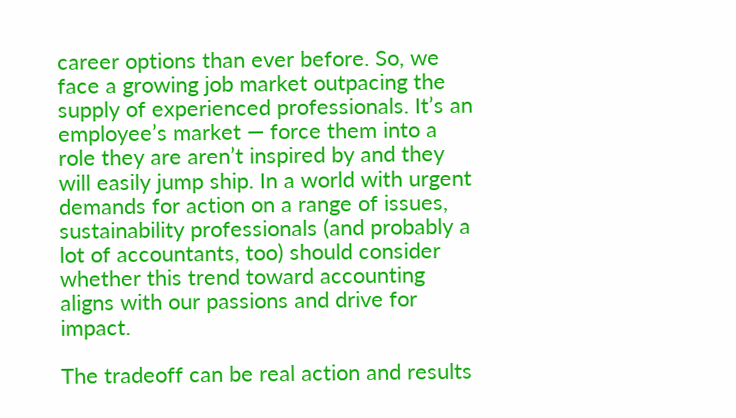career options than ever before. So, we face a growing job market outpacing the supply of experienced professionals. It’s an employee’s market — force them into a role they are aren’t inspired by and they will easily jump ship. In a world with urgent demands for action on a range of issues, sustainability professionals (and probably a lot of accountants, too) should consider whether this trend toward accounting aligns with our passions and drive for impact.

The tradeoff can be real action and results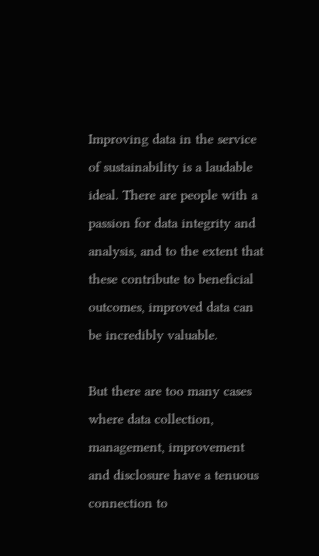Improving data in the service of sustainability is a laudable ideal. There are people with a passion for data integrity and analysis, and to the extent that these contribute to beneficial outcomes, improved data can be incredibly valuable.

But there are too many cases where data collection, management, improvement and disclosure have a tenuous connection to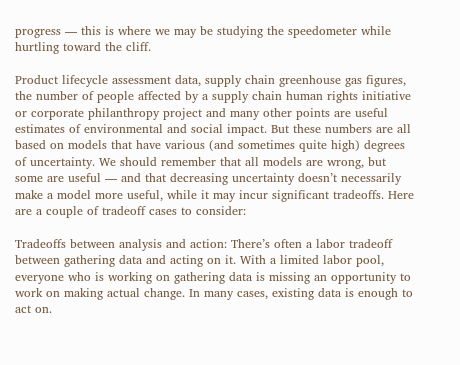progress — this is where we may be studying the speedometer while hurtling toward the cliff.

Product lifecycle assessment data, supply chain greenhouse gas figures, the number of people affected by a supply chain human rights initiative or corporate philanthropy project and many other points are useful estimates of environmental and social impact. But these numbers are all based on models that have various (and sometimes quite high) degrees of uncertainty. We should remember that all models are wrong, but some are useful — and that decreasing uncertainty doesn’t necessarily make a model more useful, while it may incur significant tradeoffs. Here are a couple of tradeoff cases to consider:

Tradeoffs between analysis and action: There’s often a labor tradeoff between gathering data and acting on it. With a limited labor pool, everyone who is working on gathering data is missing an opportunity to work on making actual change. In many cases, existing data is enough to act on.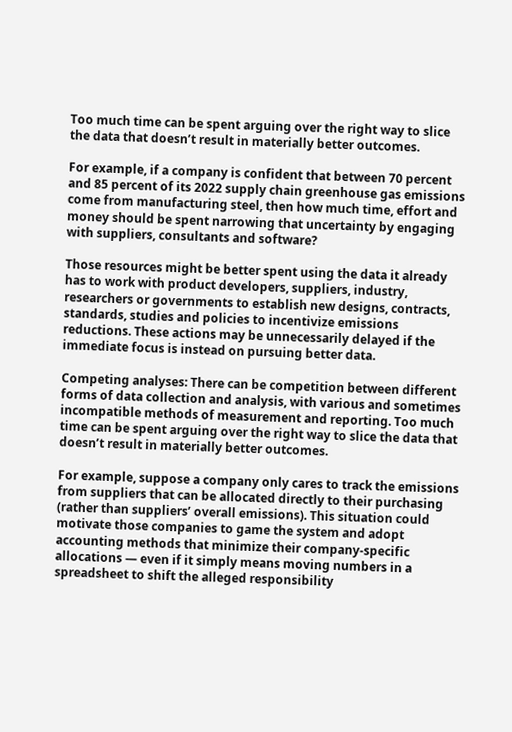Too much time can be spent arguing over the right way to slice the data that doesn’t result in materially better outcomes.

For example, if a company is confident that between 70 percent and 85 percent of its 2022 supply chain greenhouse gas emissions come from manufacturing steel, then how much time, effort and money should be spent narrowing that uncertainty by engaging with suppliers, consultants and software?

Those resources might be better spent using the data it already has to work with product developers, suppliers, industry, researchers or governments to establish new designs, contracts, standards, studies and policies to incentivize emissions reductions. These actions may be unnecessarily delayed if the immediate focus is instead on pursuing better data.

Competing analyses: There can be competition between different forms of data collection and analysis, with various and sometimes incompatible methods of measurement and reporting. Too much time can be spent arguing over the right way to slice the data that doesn’t result in materially better outcomes.

For example, suppose a company only cares to track the emissions from suppliers that can be allocated directly to their purchasing (rather than suppliers’ overall emissions). This situation could motivate those companies to game the system and adopt accounting methods that minimize their company-specific allocations — even if it simply means moving numbers in a spreadsheet to shift the alleged responsibility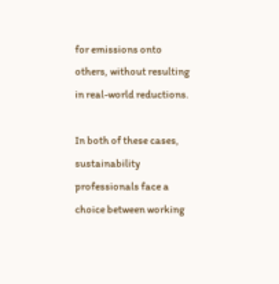for emissions onto others, without resulting in real-world reductions.

In both of these cases, sustainability professionals face a choice between working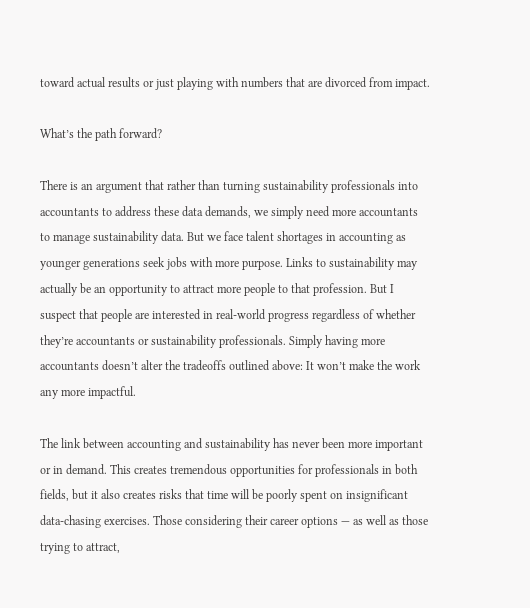toward actual results or just playing with numbers that are divorced from impact.

What’s the path forward?

There is an argument that rather than turning sustainability professionals into accountants to address these data demands, we simply need more accountants to manage sustainability data. But we face talent shortages in accounting as younger generations seek jobs with more purpose. Links to sustainability may actually be an opportunity to attract more people to that profession. But I suspect that people are interested in real-world progress regardless of whether they’re accountants or sustainability professionals. Simply having more accountants doesn’t alter the tradeoffs outlined above: It won’t make the work any more impactful.

The link between accounting and sustainability has never been more important or in demand. This creates tremendous opportunities for professionals in both fields, but it also creates risks that time will be poorly spent on insignificant data-chasing exercises. Those considering their career options — as well as those trying to attract,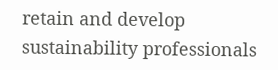retain and develop sustainability professionals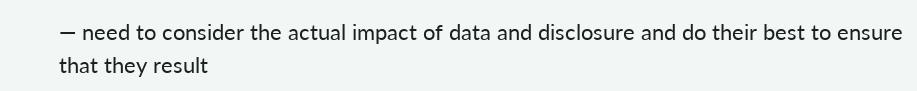— need to consider the actual impact of data and disclosure and do their best to ensure that they result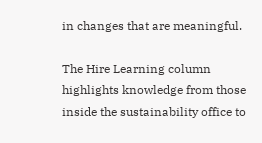in changes that are meaningful.

The Hire Learning column highlights knowledge from those inside the sustainability office to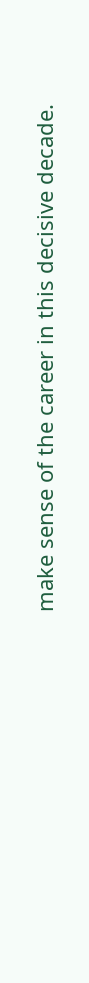make sense of the career in this decisive decade.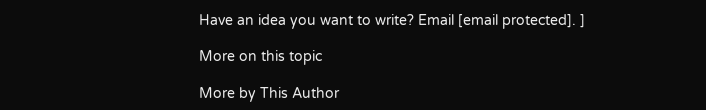Have an idea you want to write? Email [email protected]. ]

More on this topic

More by This Author